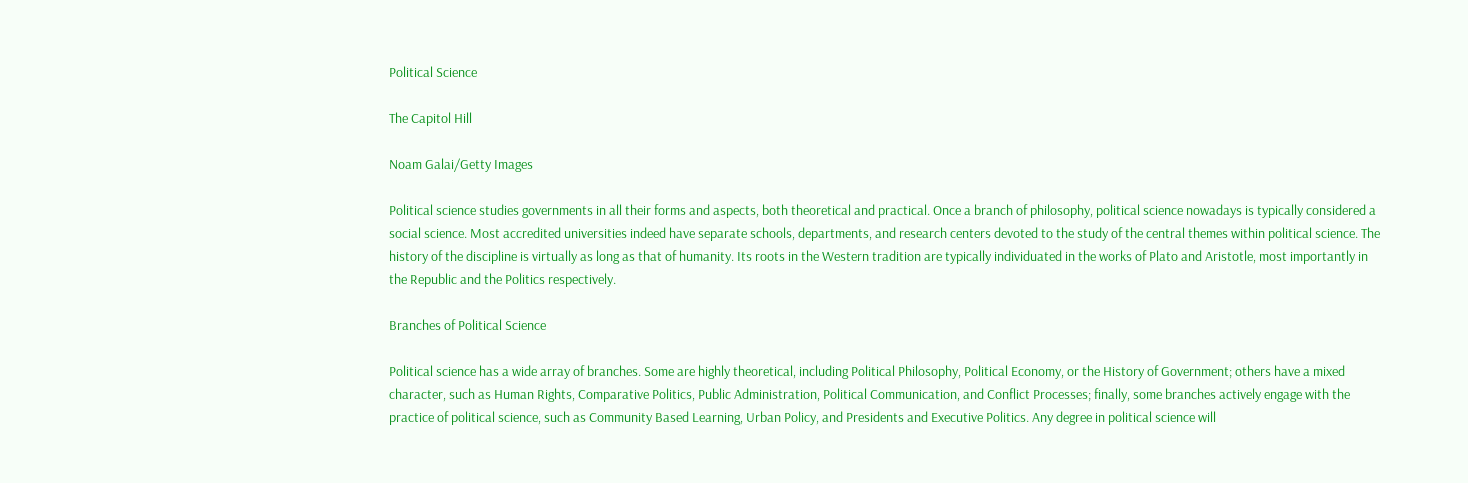Political Science

The Capitol Hill

Noam Galai/Getty Images

Political science studies governments in all their forms and aspects, both theoretical and practical. Once a branch of philosophy, political science nowadays is typically considered a social science. Most accredited universities indeed have separate schools, departments, and research centers devoted to the study of the central themes within political science. The history of the discipline is virtually as long as that of humanity. Its roots in the Western tradition are typically individuated in the works of Plato and Aristotle, most importantly in the Republic and the Politics respectively.

Branches of Political Science

Political science has a wide array of branches. Some are highly theoretical, including Political Philosophy, Political Economy, or the History of Government; others have a mixed character, such as Human Rights, Comparative Politics, Public Administration, Political Communication, and Conflict Processes; finally, some branches actively engage with the practice of political science, such as Community Based Learning, Urban Policy, and Presidents and Executive Politics. Any degree in political science will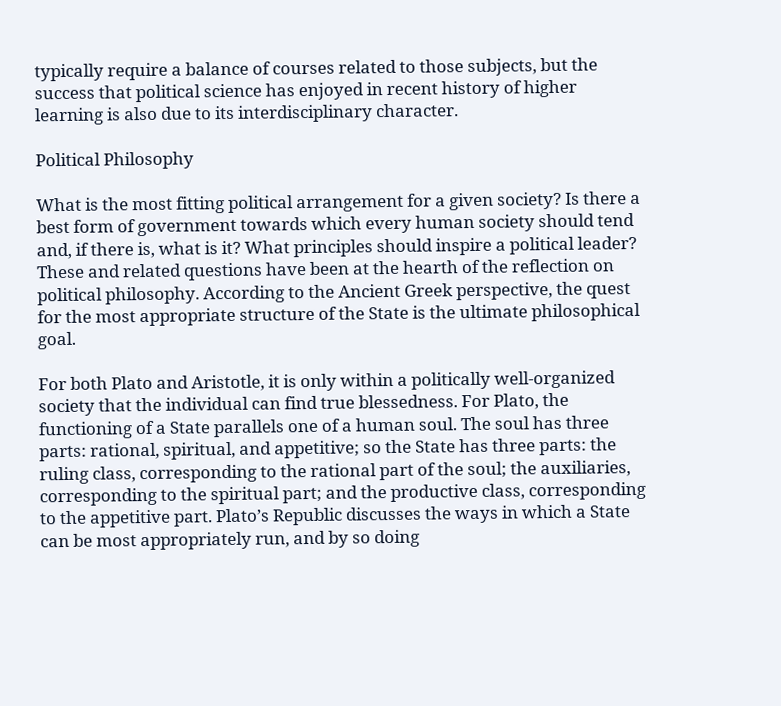typically require a balance of courses related to those subjects, but the success that political science has enjoyed in recent history of higher learning is also due to its interdisciplinary character.

Political Philosophy

What is the most fitting political arrangement for a given society? Is there a best form of government towards which every human society should tend and, if there is, what is it? What principles should inspire a political leader? These and related questions have been at the hearth of the reflection on political philosophy. According to the Ancient Greek perspective, the quest for the most appropriate structure of the State is the ultimate philosophical goal.

For both Plato and Aristotle, it is only within a politically well-organized society that the individual can find true blessedness. For Plato, the functioning of a State parallels one of a human soul. The soul has three parts: rational, spiritual, and appetitive; so the State has three parts: the ruling class, corresponding to the rational part of the soul; the auxiliaries, corresponding to the spiritual part; and the productive class, corresponding to the appetitive part. Plato’s Republic discusses the ways in which a State can be most appropriately run, and by so doing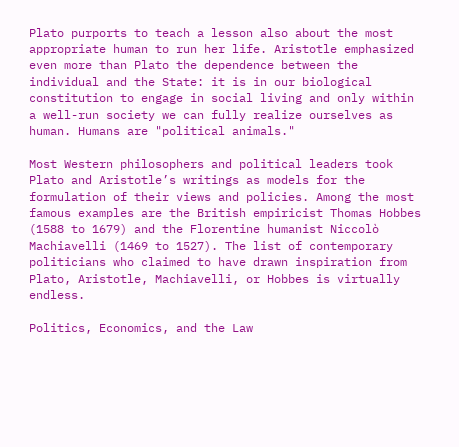Plato purports to teach a lesson also about the most appropriate human to run her life. Aristotle emphasized even more than Plato the dependence between the individual and the State: it is in our biological constitution to engage in social living and only within a well-run society we can fully realize ourselves as human. Humans are "political animals."

Most Western philosophers and political leaders took Plato and Aristotle’s writings as models for the formulation of their views and policies. Among the most famous examples are the British empiricist Thomas Hobbes (1588 to 1679) and the Florentine humanist Niccolò Machiavelli (1469 to 1527). The list of contemporary politicians who claimed to have drawn inspiration from Plato, Aristotle, Machiavelli, or Hobbes is virtually endless.

Politics, Economics, and the Law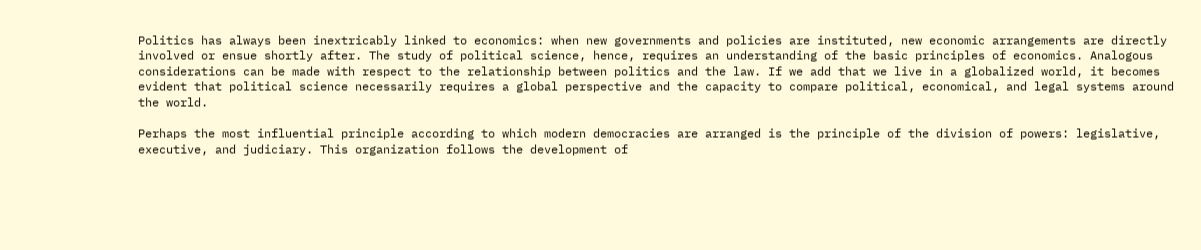Politics has always been inextricably linked to economics: when new governments and policies are instituted, new economic arrangements are directly involved or ensue shortly after. The study of political science, hence, requires an understanding of the basic principles of economics. Analogous considerations can be made with respect to the relationship between politics and the law. If we add that we live in a globalized world, it becomes evident that political science necessarily requires a global perspective and the capacity to compare political, economical, and legal systems around the world.

Perhaps the most influential principle according to which modern democracies are arranged is the principle of the division of powers: legislative, executive, and judiciary. This organization follows the development of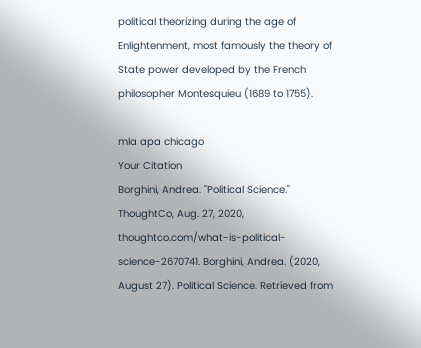political theorizing during the age of Enlightenment, most famously the theory of State power developed by the French philosopher Montesquieu (1689 to 1755).

mla apa chicago
Your Citation
Borghini, Andrea. "Political Science." ThoughtCo, Aug. 27, 2020, thoughtco.com/what-is-political-science-2670741. Borghini, Andrea. (2020, August 27). Political Science. Retrieved from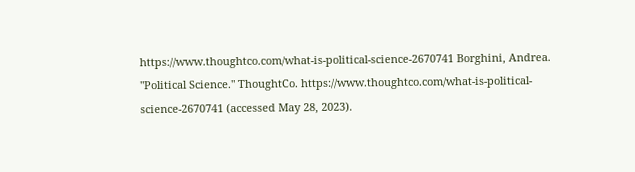https://www.thoughtco.com/what-is-political-science-2670741 Borghini, Andrea. "Political Science." ThoughtCo. https://www.thoughtco.com/what-is-political-science-2670741 (accessed May 28, 2023).